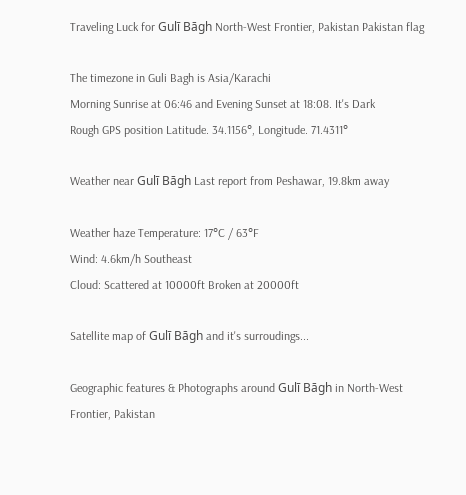Traveling Luck for Gulī Bāgh North-West Frontier, Pakistan Pakistan flag

The timezone in Guli Bagh is Asia/Karachi
Morning Sunrise at 06:46 and Evening Sunset at 18:08. It's Dark
Rough GPS position Latitude. 34.1156°, Longitude. 71.4311°

Weather near Gulī Bāgh Last report from Peshawar, 19.8km away

Weather haze Temperature: 17°C / 63°F
Wind: 4.6km/h Southeast
Cloud: Scattered at 10000ft Broken at 20000ft

Satellite map of Gulī Bāgh and it's surroudings...

Geographic features & Photographs around Gulī Bāgh in North-West Frontier, Pakistan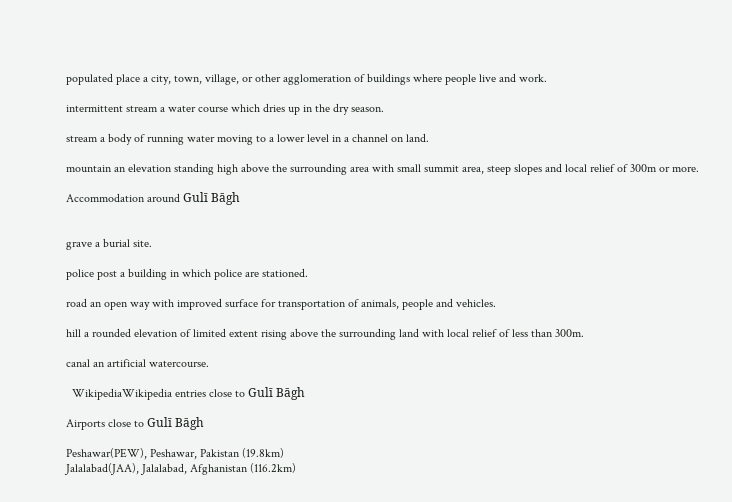populated place a city, town, village, or other agglomeration of buildings where people live and work.

intermittent stream a water course which dries up in the dry season.

stream a body of running water moving to a lower level in a channel on land.

mountain an elevation standing high above the surrounding area with small summit area, steep slopes and local relief of 300m or more.

Accommodation around Gulī Bāgh


grave a burial site.

police post a building in which police are stationed.

road an open way with improved surface for transportation of animals, people and vehicles.

hill a rounded elevation of limited extent rising above the surrounding land with local relief of less than 300m.

canal an artificial watercourse.

  WikipediaWikipedia entries close to Gulī Bāgh

Airports close to Gulī Bāgh

Peshawar(PEW), Peshawar, Pakistan (19.8km)
Jalalabad(JAA), Jalalabad, Afghanistan (116.2km)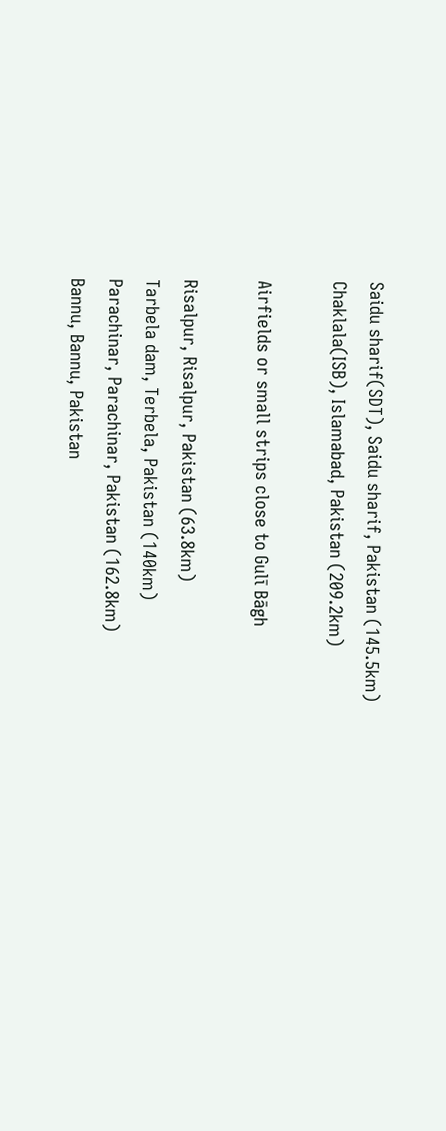Saidu sharif(SDT), Saidu sharif, Pakistan (145.5km)
Chaklala(ISB), Islamabad, Pakistan (209.2km)

Airfields or small strips close to Gulī Bāgh

Risalpur, Risalpur, Pakistan (63.8km)
Tarbela dam, Terbela, Pakistan (140km)
Parachinar, Parachinar, Pakistan (162.8km)
Bannu, Bannu, Pakistan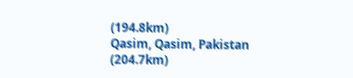(194.8km)
Qasim, Qasim, Pakistan (204.7km)